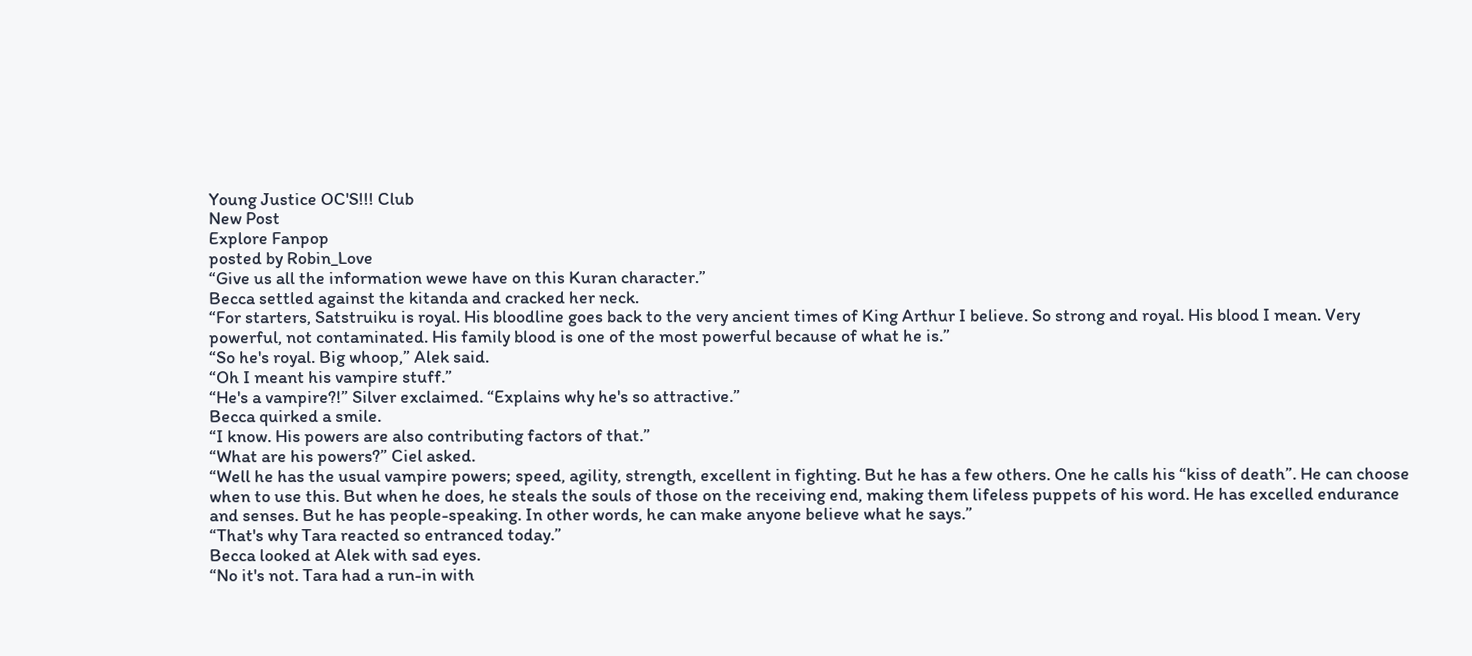Young Justice OC'S!!! Club
New Post
Explore Fanpop
posted by Robin_Love
“Give us all the information wewe have on this Kuran character.”
Becca settled against the kitanda and cracked her neck.
“For starters, Satstruiku is royal. His bloodline goes back to the very ancient times of King Arthur I believe. So strong and royal. His blood I mean. Very powerful, not contaminated. His family blood is one of the most powerful because of what he is.”
“So he's royal. Big whoop,” Alek said.
“Oh I meant his vampire stuff.”
“He's a vampire?!” Silver exclaimed. “Explains why he's so attractive.”
Becca quirked a smile.
“I know. His powers are also contributing factors of that.”
“What are his powers?” Ciel asked.
“Well he has the usual vampire powers; speed, agility, strength, excellent in fighting. But he has a few others. One he calls his “kiss of death”. He can choose when to use this. But when he does, he steals the souls of those on the receiving end, making them lifeless puppets of his word. He has excelled endurance and senses. But he has people-speaking. In other words, he can make anyone believe what he says.”
“That's why Tara reacted so entranced today.”
Becca looked at Alek with sad eyes.
“No it's not. Tara had a run-in with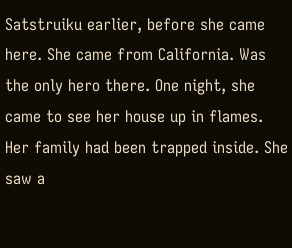Satstruiku earlier, before she came here. She came from California. Was the only hero there. One night, she came to see her house up in flames. Her family had been trapped inside. She saw a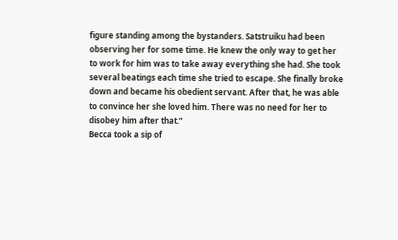figure standing among the bystanders. Satstruiku had been observing her for some time. He knew the only way to get her to work for him was to take away everything she had. She took several beatings each time she tried to escape. She finally broke down and became his obedient servant. After that, he was able to convince her she loved him. There was no need for her to disobey him after that.”
Becca took a sip of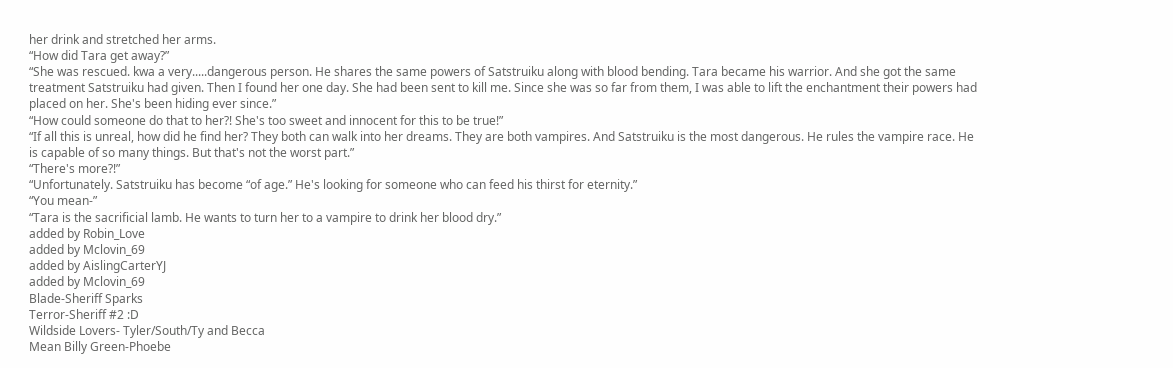her drink and stretched her arms.
“How did Tara get away?”
“She was rescued. kwa a very.....dangerous person. He shares the same powers of Satstruiku along with blood bending. Tara became his warrior. And she got the same treatment Satstruiku had given. Then I found her one day. She had been sent to kill me. Since she was so far from them, I was able to lift the enchantment their powers had placed on her. She's been hiding ever since.”
“How could someone do that to her?! She's too sweet and innocent for this to be true!”
“If all this is unreal, how did he find her? They both can walk into her dreams. They are both vampires. And Satstruiku is the most dangerous. He rules the vampire race. He is capable of so many things. But that's not the worst part.”
“There's more?!”
“Unfortunately. Satstruiku has become “of age.” He's looking for someone who can feed his thirst for eternity.”
“You mean-”
“Tara is the sacrificial lamb. He wants to turn her to a vampire to drink her blood dry.”
added by Robin_Love
added by Mclovin_69
added by AislingCarterYJ
added by Mclovin_69
Blade-Sheriff Sparks
Terror-Sheriff #2 :D
Wildside Lovers- Tyler/South/Ty and Becca
Mean Billy Green-Phoebe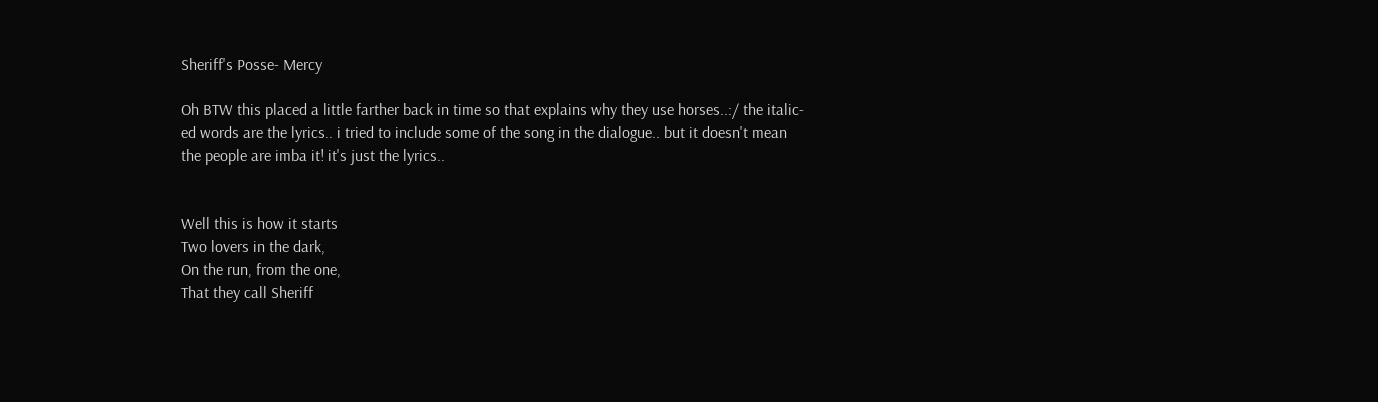Sheriff's Posse- Mercy

Oh BTW this placed a little farther back in time so that explains why they use horses..:/ the italic-ed words are the lyrics.. i tried to include some of the song in the dialogue.. but it doesn't mean the people are imba it! it's just the lyrics..


Well this is how it starts
Two lovers in the dark,
On the run, from the one,
That they call Sheriff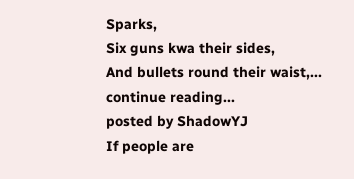Sparks,
Six guns kwa their sides,
And bullets round their waist,...
continue reading...
posted by ShadowYJ
If people are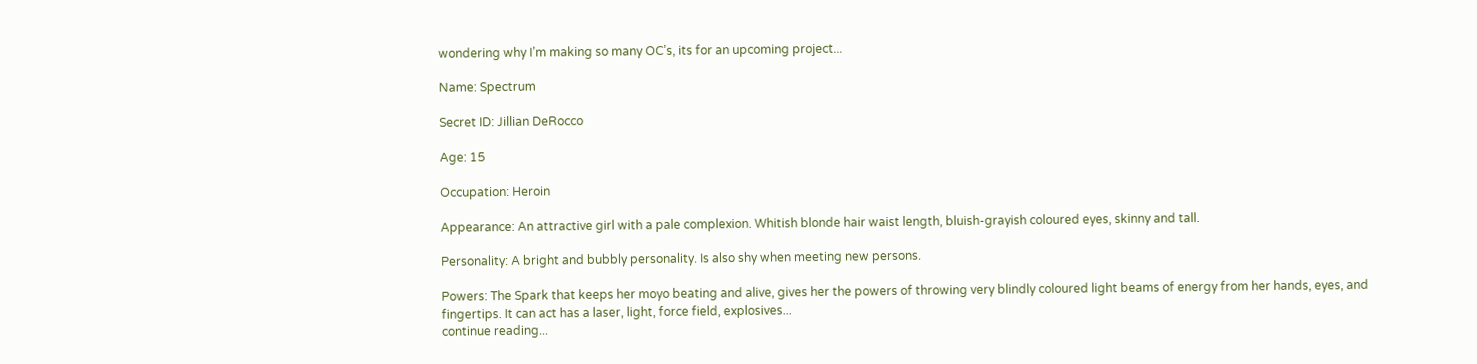wondering why I’m making so many OC’s, its for an upcoming project...

Name: Spectrum

Secret ID: Jillian DeRocco

Age: 15

Occupation: Heroin

Appearance: An attractive girl with a pale complexion. Whitish blonde hair waist length, bluish-grayish coloured eyes, skinny and tall.

Personality: A bright and bubbly personality. Is also shy when meeting new persons.

Powers: The Spark that keeps her moyo beating and alive, gives her the powers of throwing very blindly coloured light beams of energy from her hands, eyes, and fingertips. It can act has a laser, light, force field, explosives...
continue reading...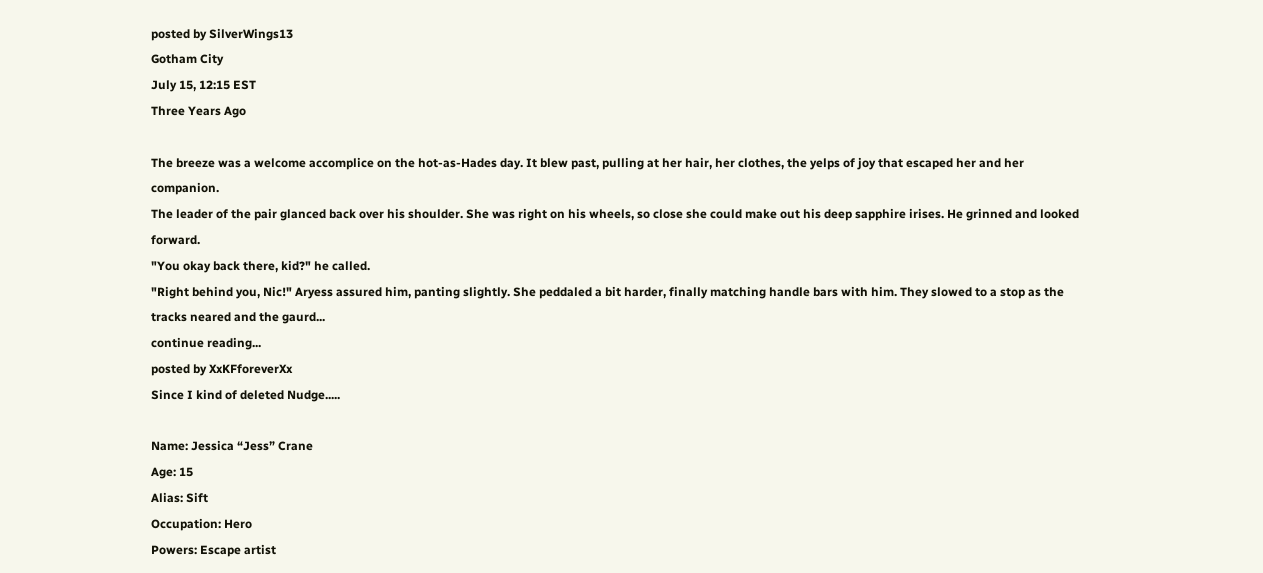posted by SilverWings13
Gotham City
July 15, 12:15 EST
Three Years Ago

The breeze was a welcome accomplice on the hot-as-Hades day. It blew past, pulling at her hair, her clothes, the yelps of joy that escaped her and her companion.
The leader of the pair glanced back over his shoulder. She was right on his wheels, so close she could make out his deep sapphire irises. He grinned and looked forward.
"You okay back there, kid?" he called.
"Right behind you, Nic!" Aryess assured him, panting slightly. She peddaled a bit harder, finally matching handle bars with him. They slowed to a stop as the tracks neared and the gaurd...
continue reading...
posted by XxKFforeverXx
Since I kind of deleted Nudge.....

Name: Jessica “Jess” Crane
Age: 15
Alias: Sift
Occupation: Hero
Powers: Escape artist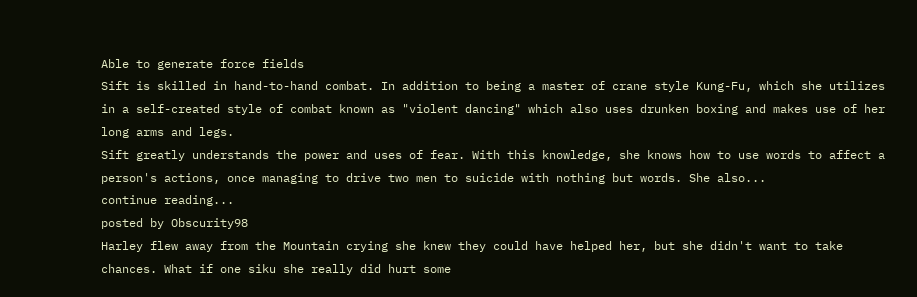Able to generate force fields
Sift is skilled in hand-to-hand combat. In addition to being a master of crane style Kung-Fu, which she utilizes in a self-created style of combat known as "violent dancing" which also uses drunken boxing and makes use of her long arms and legs.
Sift greatly understands the power and uses of fear. With this knowledge, she knows how to use words to affect a person's actions, once managing to drive two men to suicide with nothing but words. She also...
continue reading...
posted by Obscurity98
Harley flew away from the Mountain crying she knew they could have helped her, but she didn't want to take chances. What if one siku she really did hurt some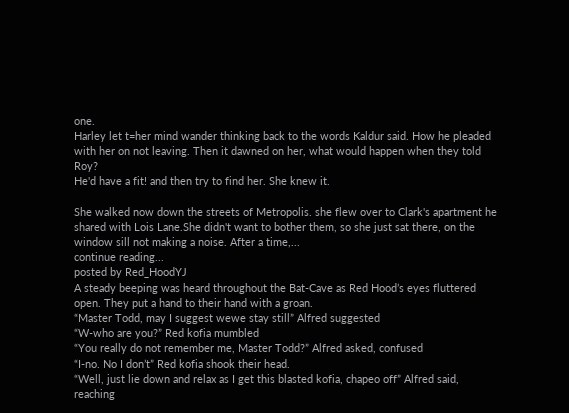one.
Harley let t=her mind wander thinking back to the words Kaldur said. How he pleaded with her on not leaving. Then it dawned on her, what would happen when they told Roy?
He'd have a fit! and then try to find her. She knew it.

She walked now down the streets of Metropolis. she flew over to Clark's apartment he shared with Lois Lane.She didn't want to bother them, so she just sat there, on the window sill not making a noise. After a time,...
continue reading...
posted by Red_HoodYJ
A steady beeping was heard throughout the Bat-Cave as Red Hood’s eyes fluttered open. They put a hand to their hand with a groan.
“Master Todd, may I suggest wewe stay still” Alfred suggested
“W-who are you?” Red kofia mumbled
“You really do not remember me, Master Todd?” Alfred asked, confused
“I-no. No I don’t” Red kofia shook their head.
“Well, just lie down and relax as I get this blasted kofia, chapeo off” Alfred said, reaching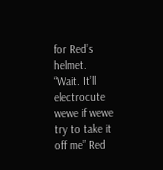for Red’s helmet.
“Wait. It’ll electrocute wewe if wewe try to take it off me” Red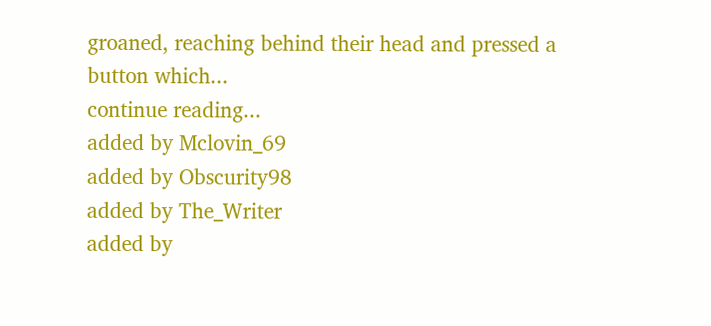groaned, reaching behind their head and pressed a button which...
continue reading...
added by Mclovin_69
added by Obscurity98
added by The_Writer
added by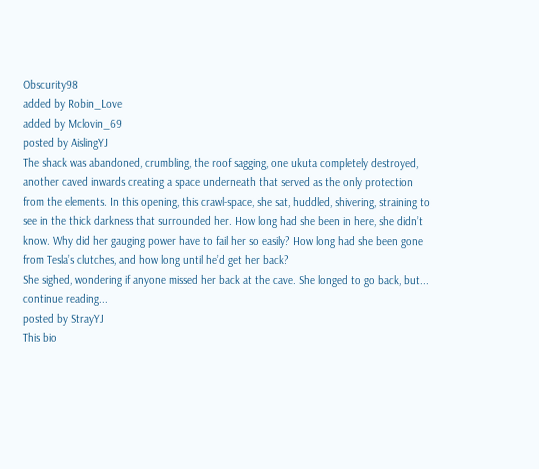Obscurity98
added by Robin_Love
added by Mclovin_69
posted by AislingYJ
The shack was abandoned, crumbling, the roof sagging, one ukuta completely destroyed, another caved inwards creating a space underneath that served as the only protection from the elements. In this opening, this crawl-space, she sat, huddled, shivering, straining to see in the thick darkness that surrounded her. How long had she been in here, she didn’t know. Why did her gauging power have to fail her so easily? How long had she been gone from Tesla’s clutches, and how long until he’d get her back?
She sighed, wondering if anyone missed her back at the cave. She longed to go back, but...
continue reading...
posted by StrayYJ
This bio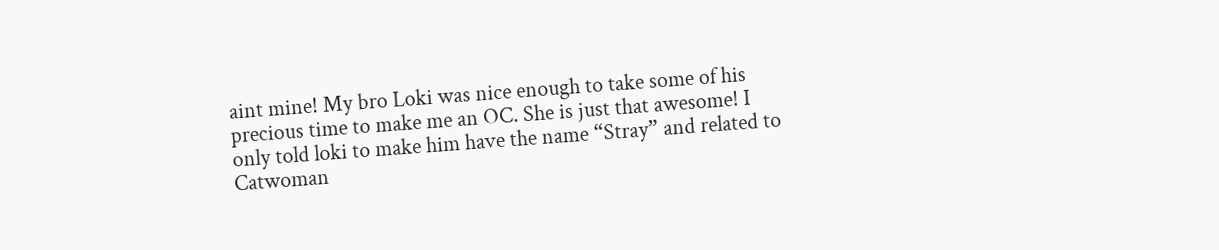aint mine! My bro Loki was nice enough to take some of his precious time to make me an OC. She is just that awesome! I only told loki to make him have the name “Stray” and related to Catwoman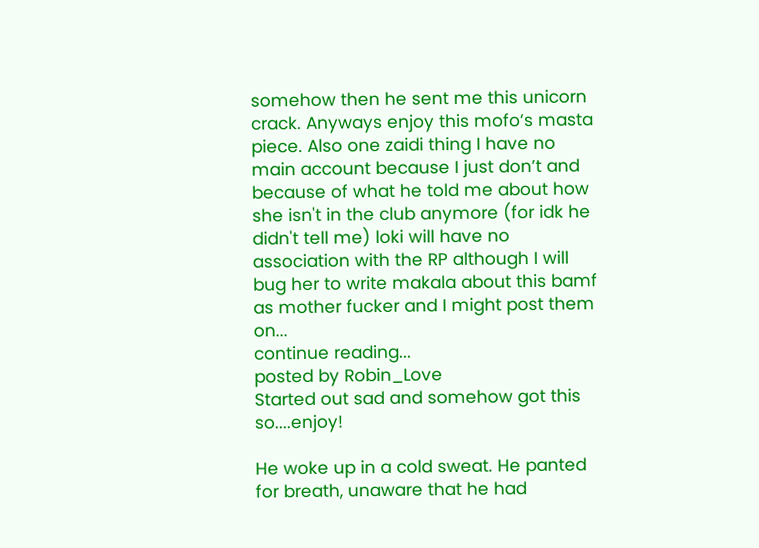somehow then he sent me this unicorn crack. Anyways enjoy this mofo’s masta piece. Also one zaidi thing I have no main account because I just don’t and because of what he told me about how she isn't in the club anymore (for idk he didn't tell me) loki will have no association with the RP although I will bug her to write makala about this bamf as mother fucker and I might post them on...
continue reading...
posted by Robin_Love
Started out sad and somehow got this so....enjoy!

He woke up in a cold sweat. He panted for breath, unaware that he had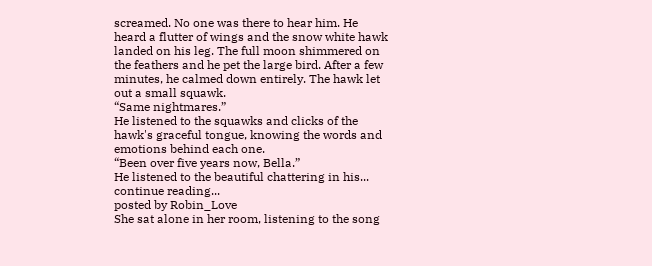screamed. No one was there to hear him. He heard a flutter of wings and the snow white hawk landed on his leg. The full moon shimmered on the feathers and he pet the large bird. After a few minutes, he calmed down entirely. The hawk let out a small squawk.
“Same nightmares.”
He listened to the squawks and clicks of the hawk's graceful tongue, knowing the words and emotions behind each one.
“Been over five years now, Bella.”
He listened to the beautiful chattering in his...
continue reading...
posted by Robin_Love
She sat alone in her room, listening to the song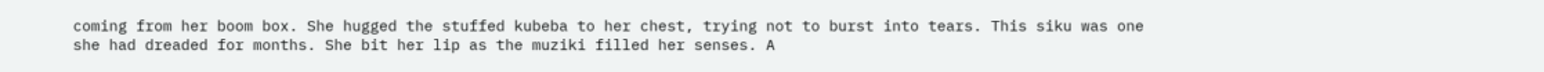coming from her boom box. She hugged the stuffed kubeba to her chest, trying not to burst into tears. This siku was one she had dreaded for months. She bit her lip as the muziki filled her senses. A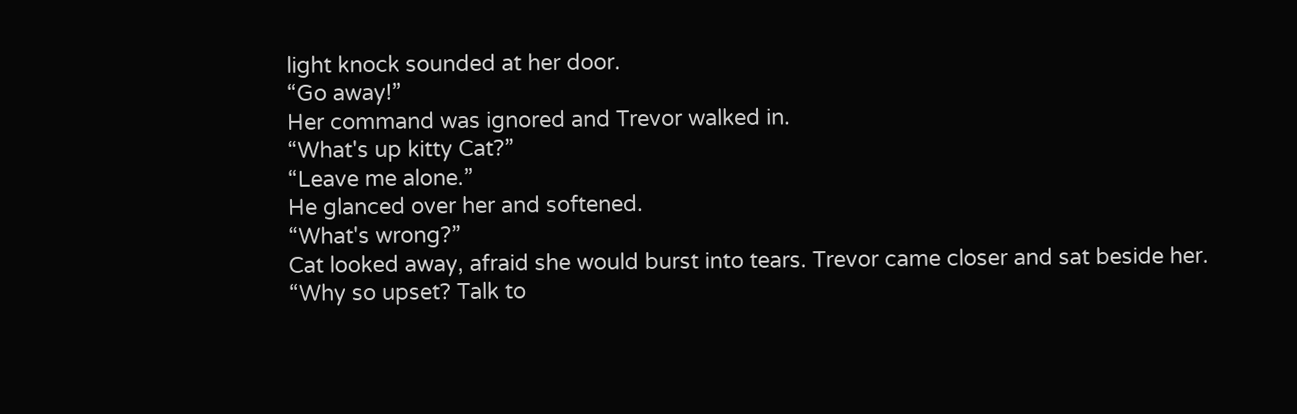light knock sounded at her door.
“Go away!”
Her command was ignored and Trevor walked in.
“What's up kitty Cat?”
“Leave me alone.”
He glanced over her and softened.
“What's wrong?”
Cat looked away, afraid she would burst into tears. Trevor came closer and sat beside her.
“Why so upset? Talk to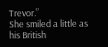Trevor.”
She smiled a little as his British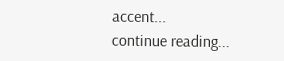accent...
continue reading...